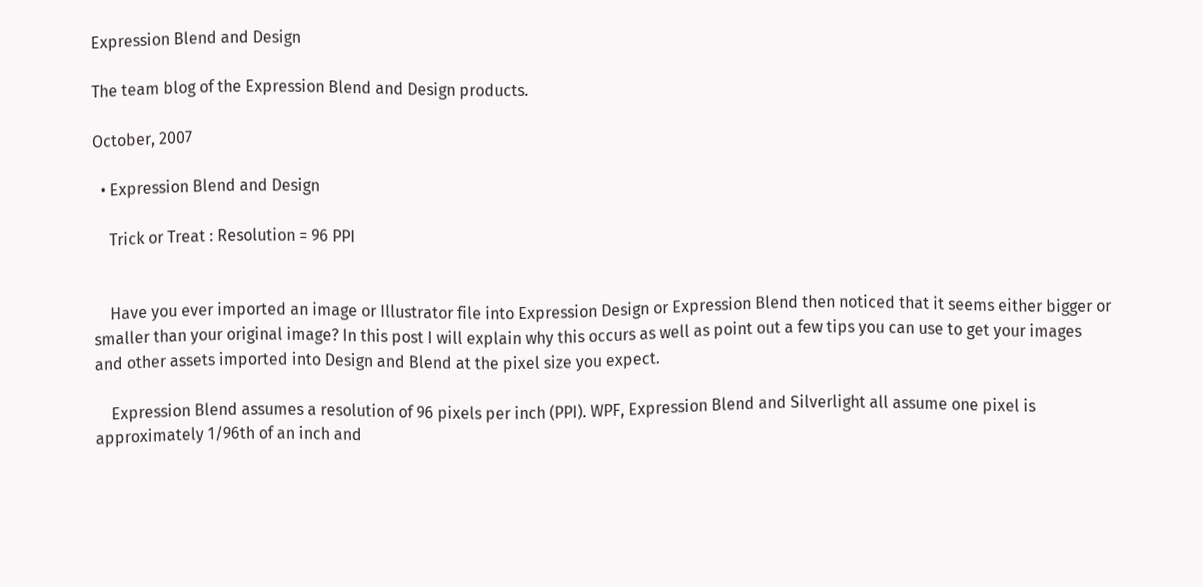Expression Blend and Design

The team blog of the Expression Blend and Design products.

October, 2007

  • Expression Blend and Design

    Trick or Treat : Resolution = 96 PPI


    Have you ever imported an image or Illustrator file into Expression Design or Expression Blend then noticed that it seems either bigger or smaller than your original image? In this post I will explain why this occurs as well as point out a few tips you can use to get your images and other assets imported into Design and Blend at the pixel size you expect.

    Expression Blend assumes a resolution of 96 pixels per inch (PPI). WPF, Expression Blend and Silverlight all assume one pixel is approximately 1/96th of an inch and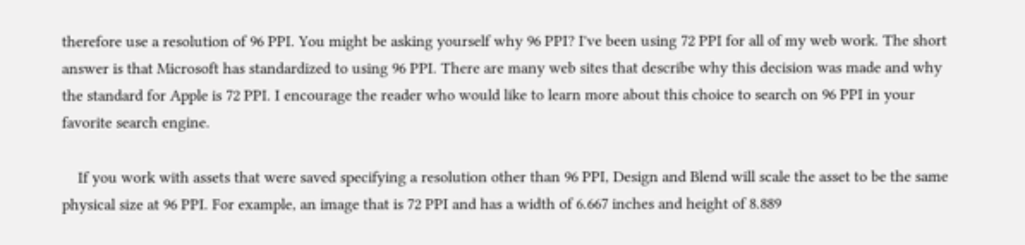therefore use a resolution of 96 PPI. You might be asking yourself why 96 PPI? I've been using 72 PPI for all of my web work. The short answer is that Microsoft has standardized to using 96 PPI. There are many web sites that describe why this decision was made and why the standard for Apple is 72 PPI. I encourage the reader who would like to learn more about this choice to search on 96 PPI in your favorite search engine.

    If you work with assets that were saved specifying a resolution other than 96 PPI, Design and Blend will scale the asset to be the same physical size at 96 PPI. For example, an image that is 72 PPI and has a width of 6.667 inches and height of 8.889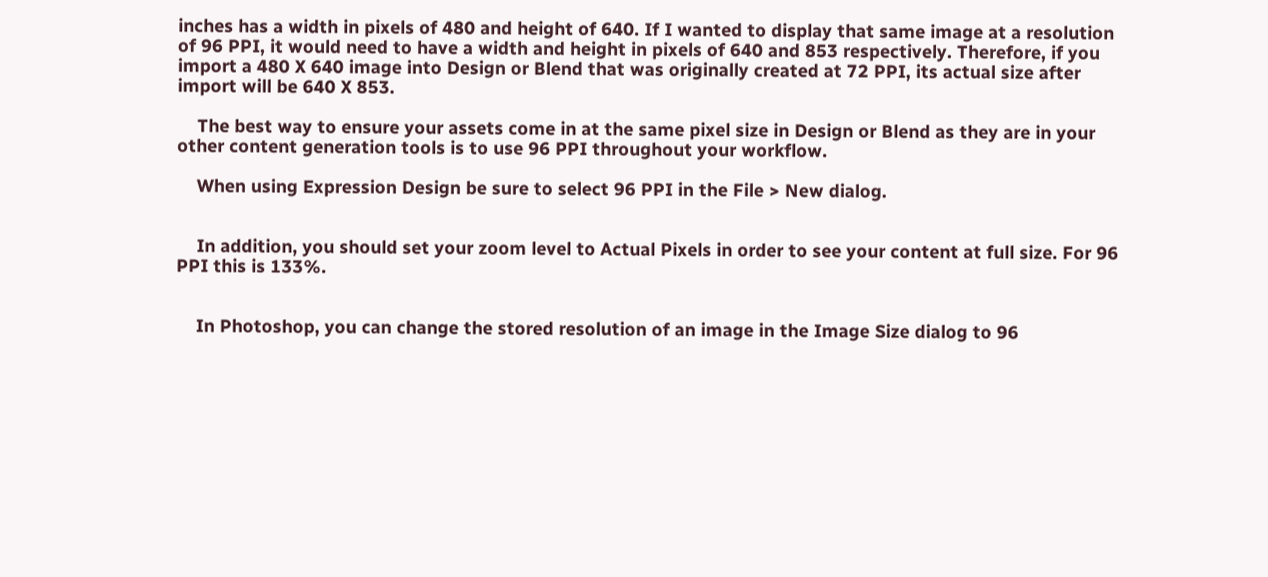inches has a width in pixels of 480 and height of 640. If I wanted to display that same image at a resolution of 96 PPI, it would need to have a width and height in pixels of 640 and 853 respectively. Therefore, if you import a 480 X 640 image into Design or Blend that was originally created at 72 PPI, its actual size after import will be 640 X 853.

    The best way to ensure your assets come in at the same pixel size in Design or Blend as they are in your other content generation tools is to use 96 PPI throughout your workflow.

    When using Expression Design be sure to select 96 PPI in the File > New dialog.


    In addition, you should set your zoom level to Actual Pixels in order to see your content at full size. For 96 PPI this is 133%.


    In Photoshop, you can change the stored resolution of an image in the Image Size dialog to 96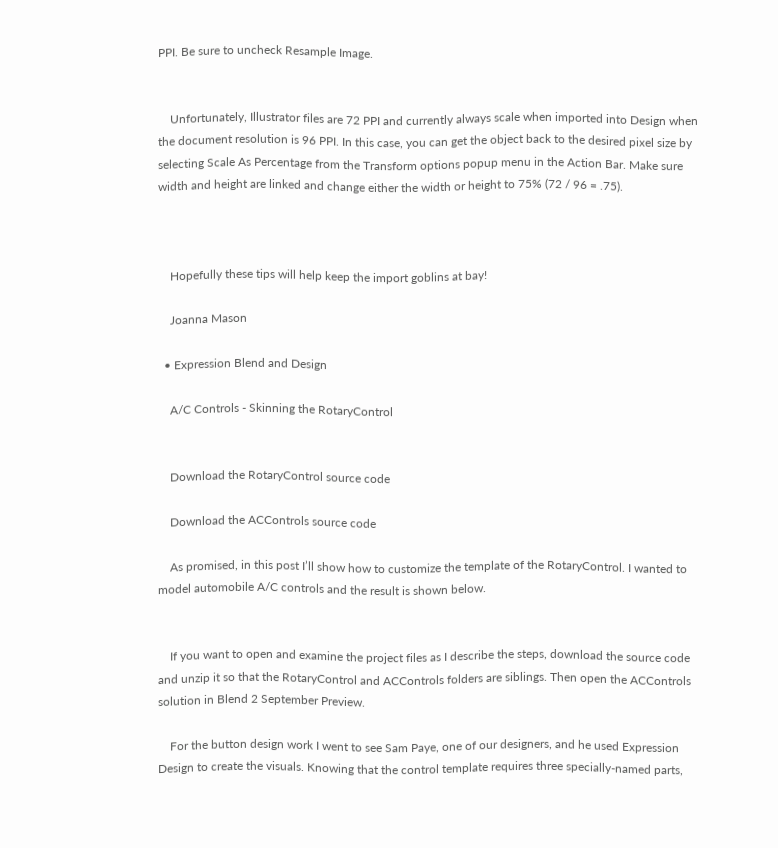PPI. Be sure to uncheck Resample Image.


    Unfortunately, Illustrator files are 72 PPI and currently always scale when imported into Design when the document resolution is 96 PPI. In this case, you can get the object back to the desired pixel size by selecting Scale As Percentage from the Transform options popup menu in the Action Bar. Make sure width and height are linked and change either the width or height to 75% (72 / 96 = .75).



    Hopefully these tips will help keep the import goblins at bay!

    Joanna Mason

  • Expression Blend and Design

    A/C Controls - Skinning the RotaryControl


    Download the RotaryControl source code

    Download the ACControls source code

    As promised, in this post I’ll show how to customize the template of the RotaryControl. I wanted to model automobile A/C controls and the result is shown below.


    If you want to open and examine the project files as I describe the steps, download the source code and unzip it so that the RotaryControl and ACControls folders are siblings. Then open the ACControls solution in Blend 2 September Preview.

    For the button design work I went to see Sam Paye, one of our designers, and he used Expression Design to create the visuals. Knowing that the control template requires three specially-named parts,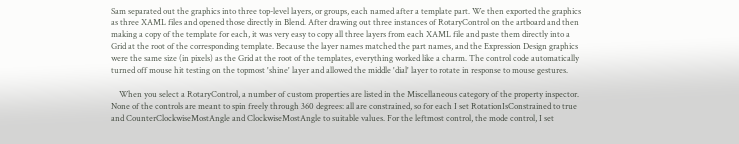Sam separated out the graphics into three top-level layers, or groups, each named after a template part. We then exported the graphics as three XAML files and opened those directly in Blend. After drawing out three instances of RotaryControl on the artboard and then making a copy of the template for each, it was very easy to copy all three layers from each XAML file and paste them directly into a Grid at the root of the corresponding template. Because the layer names matched the part names, and the Expression Design graphics were the same size (in pixels) as the Grid at the root of the templates, everything worked like a charm. The control code automatically turned off mouse hit testing on the topmost 'shine' layer and allowed the middle 'dial' layer to rotate in response to mouse gestures.

    When you select a RotaryControl, a number of custom properties are listed in the Miscellaneous category of the property inspector. None of the controls are meant to spin freely through 360 degrees: all are constrained, so for each I set RotationIsConstrained to true and CounterClockwiseMostAngle and ClockwiseMostAngle to suitable values. For the leftmost control, the mode control, I set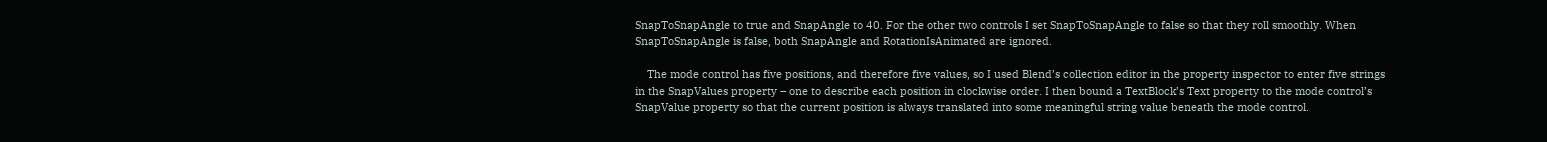SnapToSnapAngle to true and SnapAngle to 40. For the other two controls I set SnapToSnapAngle to false so that they roll smoothly. When SnapToSnapAngle is false, both SnapAngle and RotationIsAnimated are ignored.

    The mode control has five positions, and therefore five values, so I used Blend’s collection editor in the property inspector to enter five strings in the SnapValues property – one to describe each position in clockwise order. I then bound a TextBlock’s Text property to the mode control’s SnapValue property so that the current position is always translated into some meaningful string value beneath the mode control.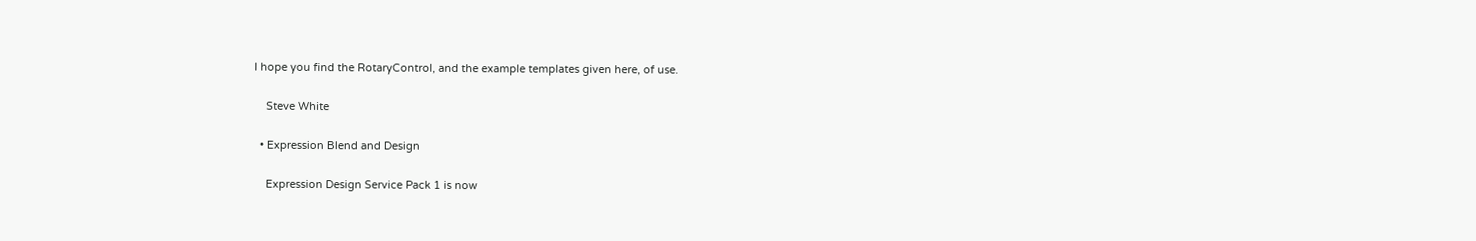I hope you find the RotaryControl, and the example templates given here, of use.

    Steve White

  • Expression Blend and Design

    Expression Design Service Pack 1 is now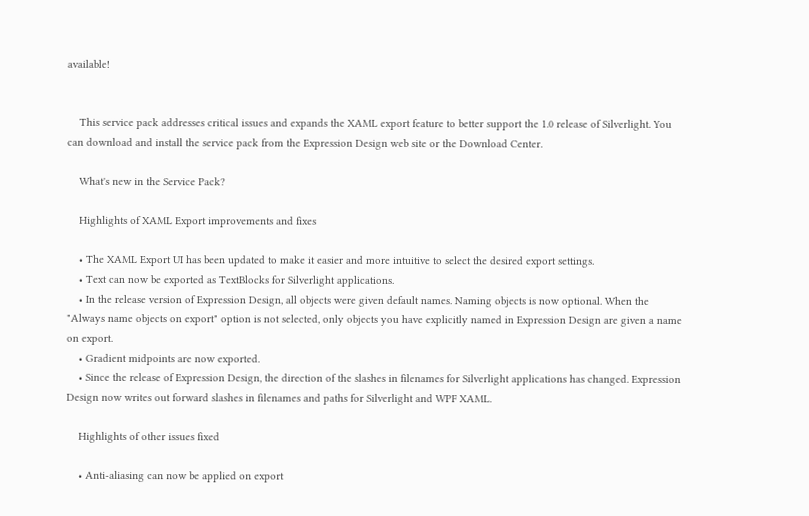available!


    This service pack addresses critical issues and expands the XAML export feature to better support the 1.0 release of Silverlight. You can download and install the service pack from the Expression Design web site or the Download Center.

    What's new in the Service Pack?

    Highlights of XAML Export improvements and fixes

    • The XAML Export UI has been updated to make it easier and more intuitive to select the desired export settings.
    • Text can now be exported as TextBlocks for Silverlight applications.
    • In the release version of Expression Design, all objects were given default names. Naming objects is now optional. When the "Always name objects on export" option is not selected, only objects you have explicitly named in Expression Design are given a name on export.
    • Gradient midpoints are now exported.
    • Since the release of Expression Design, the direction of the slashes in filenames for Silverlight applications has changed. Expression Design now writes out forward slashes in filenames and paths for Silverlight and WPF XAML.

    Highlights of other issues fixed

    • Anti-aliasing can now be applied on export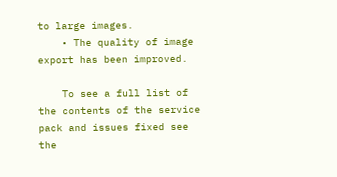to large images.
    • The quality of image export has been improved.

    To see a full list of the contents of the service pack and issues fixed see the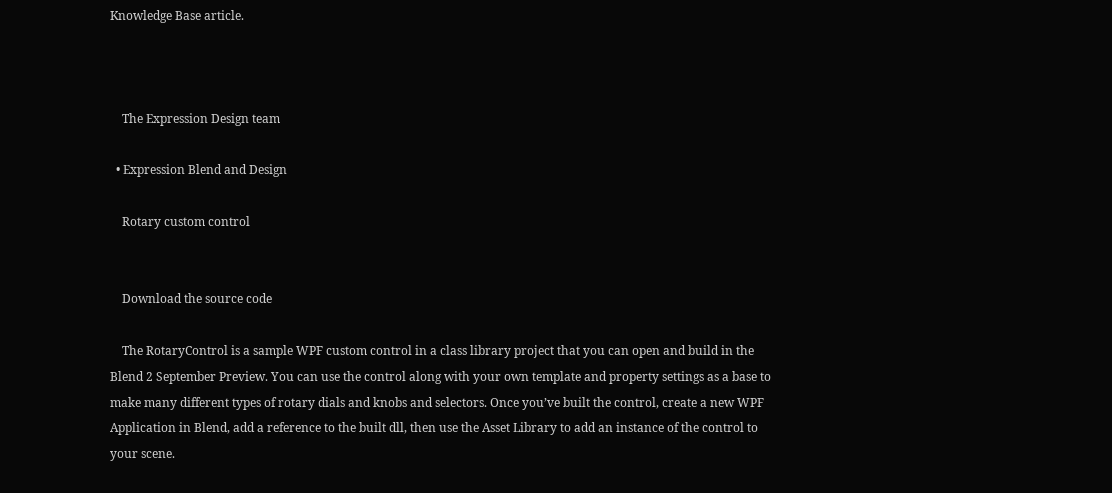Knowledge Base article.



    The Expression Design team

  • Expression Blend and Design

    Rotary custom control


    Download the source code

    The RotaryControl is a sample WPF custom control in a class library project that you can open and build in the Blend 2 September Preview. You can use the control along with your own template and property settings as a base to make many different types of rotary dials and knobs and selectors. Once you’ve built the control, create a new WPF Application in Blend, add a reference to the built dll, then use the Asset Library to add an instance of the control to your scene.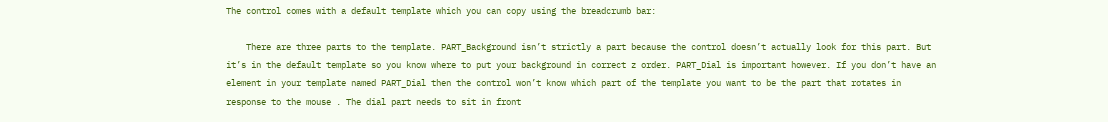The control comes with a default template which you can copy using the breadcrumb bar:

    There are three parts to the template. PART_Background isn’t strictly a part because the control doesn’t actually look for this part. But it’s in the default template so you know where to put your background in correct z order. PART_Dial is important however. If you don’t have an element in your template named PART_Dial then the control won’t know which part of the template you want to be the part that rotates in response to the mouse . The dial part needs to sit in front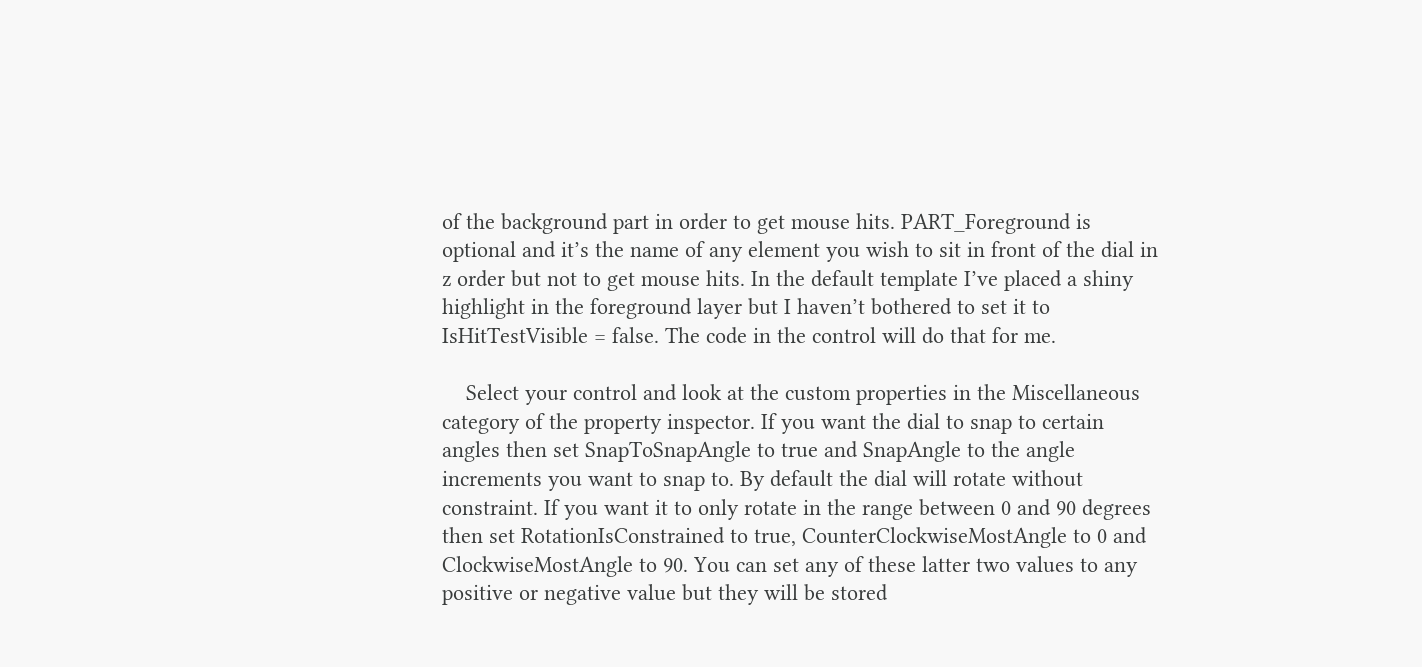of the background part in order to get mouse hits. PART_Foreground is optional and it’s the name of any element you wish to sit in front of the dial in z order but not to get mouse hits. In the default template I’ve placed a shiny highlight in the foreground layer but I haven’t bothered to set it to IsHitTestVisible = false. The code in the control will do that for me.

    Select your control and look at the custom properties in the Miscellaneous category of the property inspector. If you want the dial to snap to certain angles then set SnapToSnapAngle to true and SnapAngle to the angle increments you want to snap to. By default the dial will rotate without constraint. If you want it to only rotate in the range between 0 and 90 degrees then set RotationIsConstrained to true, CounterClockwiseMostAngle to 0 and ClockwiseMostAngle to 90. You can set any of these latter two values to any positive or negative value but they will be stored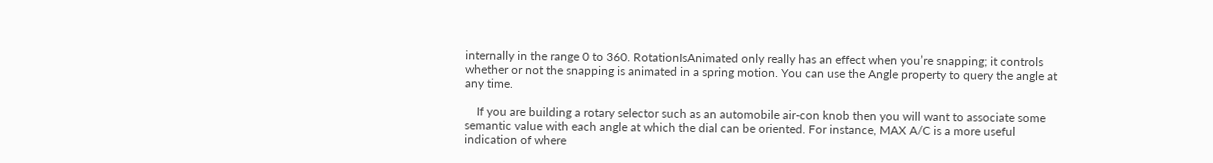internally in the range 0 to 360. RotationIsAnimated only really has an effect when you’re snapping; it controls whether or not the snapping is animated in a spring motion. You can use the Angle property to query the angle at any time.

    If you are building a rotary selector such as an automobile air-con knob then you will want to associate some semantic value with each angle at which the dial can be oriented. For instance, MAX A/C is a more useful indication of where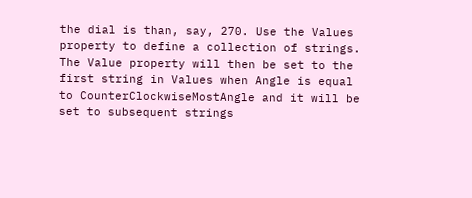the dial is than, say, 270. Use the Values property to define a collection of strings. The Value property will then be set to the first string in Values when Angle is equal to CounterClockwiseMostAngle and it will be set to subsequent strings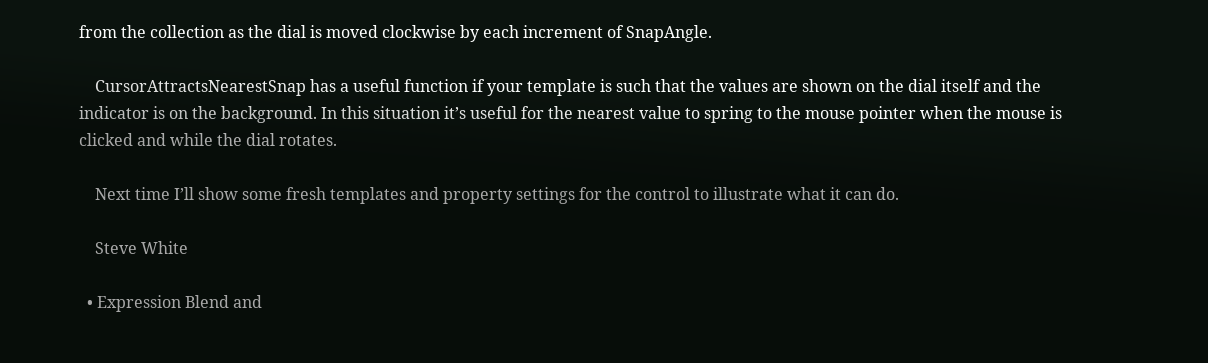from the collection as the dial is moved clockwise by each increment of SnapAngle.

    CursorAttractsNearestSnap has a useful function if your template is such that the values are shown on the dial itself and the indicator is on the background. In this situation it’s useful for the nearest value to spring to the mouse pointer when the mouse is clicked and while the dial rotates.

    Next time I’ll show some fresh templates and property settings for the control to illustrate what it can do.

    Steve White

  • Expression Blend and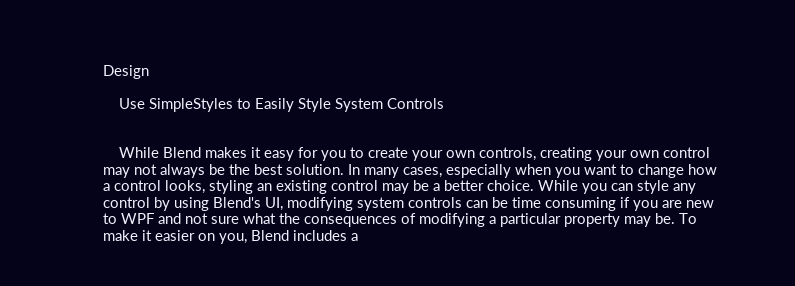Design

    Use SimpleStyles to Easily Style System Controls


    While Blend makes it easy for you to create your own controls, creating your own control may not always be the best solution. In many cases, especially when you want to change how a control looks, styling an existing control may be a better choice. While you can style any control by using Blend's UI, modifying system controls can be time consuming if you are new to WPF and not sure what the consequences of modifying a particular property may be. To make it easier on you, Blend includes a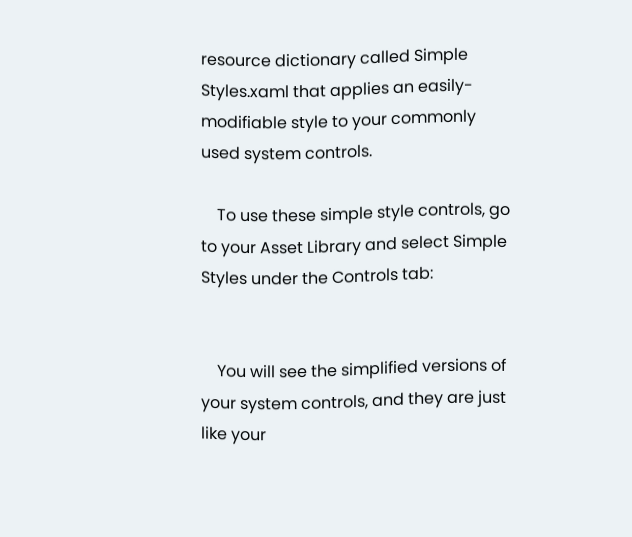resource dictionary called Simple Styles.xaml that applies an easily-modifiable style to your commonly used system controls.

    To use these simple style controls, go to your Asset Library and select Simple Styles under the Controls tab:


    You will see the simplified versions of your system controls, and they are just like your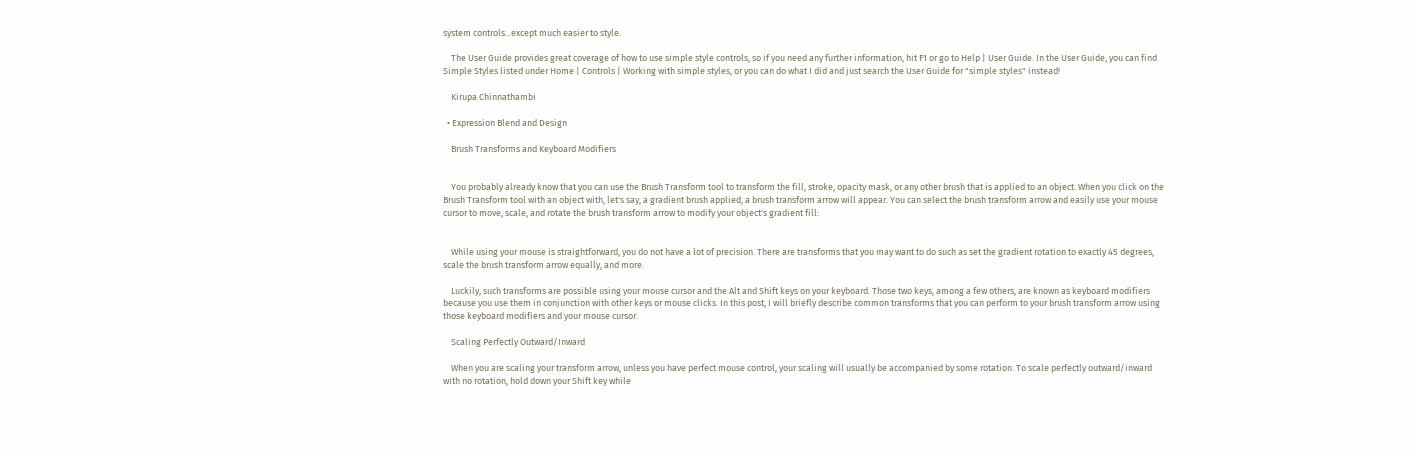system controls...except much easier to style.

    The User Guide provides great coverage of how to use simple style controls, so if you need any further information, hit F1 or go to Help | User Guide. In the User Guide, you can find Simple Styles listed under Home | Controls | Working with simple styles, or you can do what I did and just search the User Guide for "simple styles" instead!

    Kirupa Chinnathambi

  • Expression Blend and Design

    Brush Transforms and Keyboard Modifiers


    You probably already know that you can use the Brush Transform tool to transform the fill, stroke, opacity mask, or any other brush that is applied to an object. When you click on the Brush Transform tool with an object with, let's say, a gradient brush applied, a brush transform arrow will appear. You can select the brush transform arrow and easily use your mouse cursor to move, scale, and rotate the brush transform arrow to modify your object's gradient fill:


    While using your mouse is straightforward, you do not have a lot of precision. There are transforms that you may want to do such as set the gradient rotation to exactly 45 degrees, scale the brush transform arrow equally, and more.

    Luckily, such transforms are possible using your mouse cursor and the Alt and Shift keys on your keyboard. Those two keys, among a few others, are known as keyboard modifiers because you use them in conjunction with other keys or mouse clicks. In this post, I will briefly describe common transforms that you can perform to your brush transform arrow using those keyboard modifiers and your mouse cursor.

    Scaling Perfectly Outward/Inward

    When you are scaling your transform arrow, unless you have perfect mouse control, your scaling will usually be accompanied by some rotation. To scale perfectly outward/inward with no rotation, hold down your Shift key while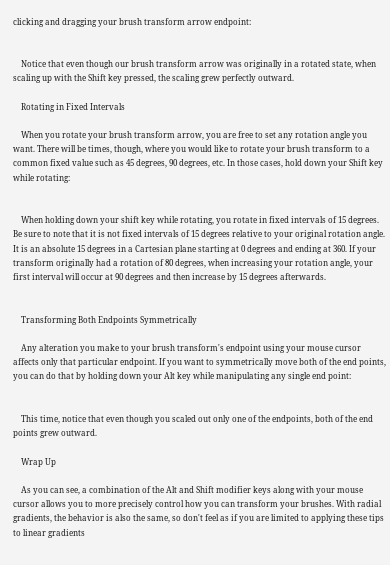clicking and dragging your brush transform arrow endpoint:


    Notice that even though our brush transform arrow was originally in a rotated state, when scaling up with the Shift key pressed, the scaling grew perfectly outward.

    Rotating in Fixed Intervals

    When you rotate your brush transform arrow, you are free to set any rotation angle you want. There will be times, though, where you would like to rotate your brush transform to a common fixed value such as 45 degrees, 90 degrees, etc. In those cases, hold down your Shift key while rotating:


    When holding down your shift key while rotating, you rotate in fixed intervals of 15 degrees. Be sure to note that it is not fixed intervals of 15 degrees relative to your original rotation angle. It is an absolute 15 degrees in a Cartesian plane starting at 0 degrees and ending at 360. If your transform originally had a rotation of 80 degrees, when increasing your rotation angle, your first interval will occur at 90 degrees and then increase by 15 degrees afterwards.


    Transforming Both Endpoints Symmetrically

    Any alteration you make to your brush transform's endpoint using your mouse cursor affects only that particular endpoint. If you want to symmetrically move both of the end points, you can do that by holding down your Alt key while manipulating any single end point:


    This time, notice that even though you scaled out only one of the endpoints, both of the end points grew outward.

    Wrap Up

    As you can see, a combination of the Alt and Shift modifier keys along with your mouse cursor allows you to more precisely control how you can transform your brushes. With radial gradients, the behavior is also the same, so don't feel as if you are limited to applying these tips to linear gradients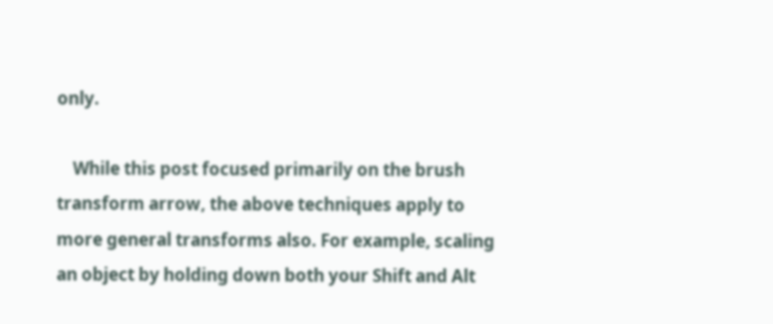only.

    While this post focused primarily on the brush transform arrow, the above techniques apply to more general transforms also. For example, scaling an object by holding down both your Shift and Alt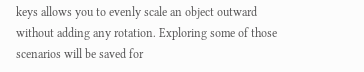keys allows you to evenly scale an object outward without adding any rotation. Exploring some of those scenarios will be saved for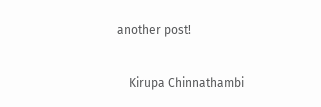another post!

    Kirupa Chinnathambi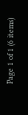Page 1 of 1 (6 items)